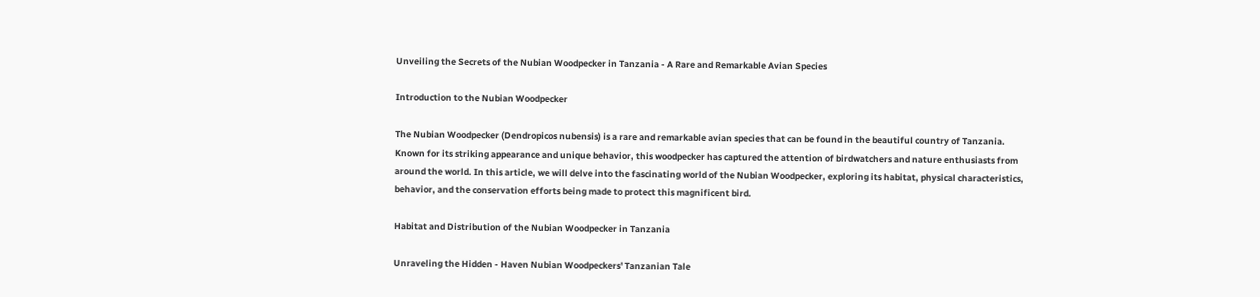Unveiling the Secrets of the Nubian Woodpecker in Tanzania - A Rare and Remarkable Avian Species

Introduction to the Nubian Woodpecker

The Nubian Woodpecker (Dendropicos nubensis) is a rare and remarkable avian species that can be found in the beautiful country of Tanzania. Known for its striking appearance and unique behavior, this woodpecker has captured the attention of birdwatchers and nature enthusiasts from around the world. In this article, we will delve into the fascinating world of the Nubian Woodpecker, exploring its habitat, physical characteristics, behavior, and the conservation efforts being made to protect this magnificent bird.

Habitat and Distribution of the Nubian Woodpecker in Tanzania

Unraveling the Hidden - Haven Nubian Woodpeckers' Tanzanian Tale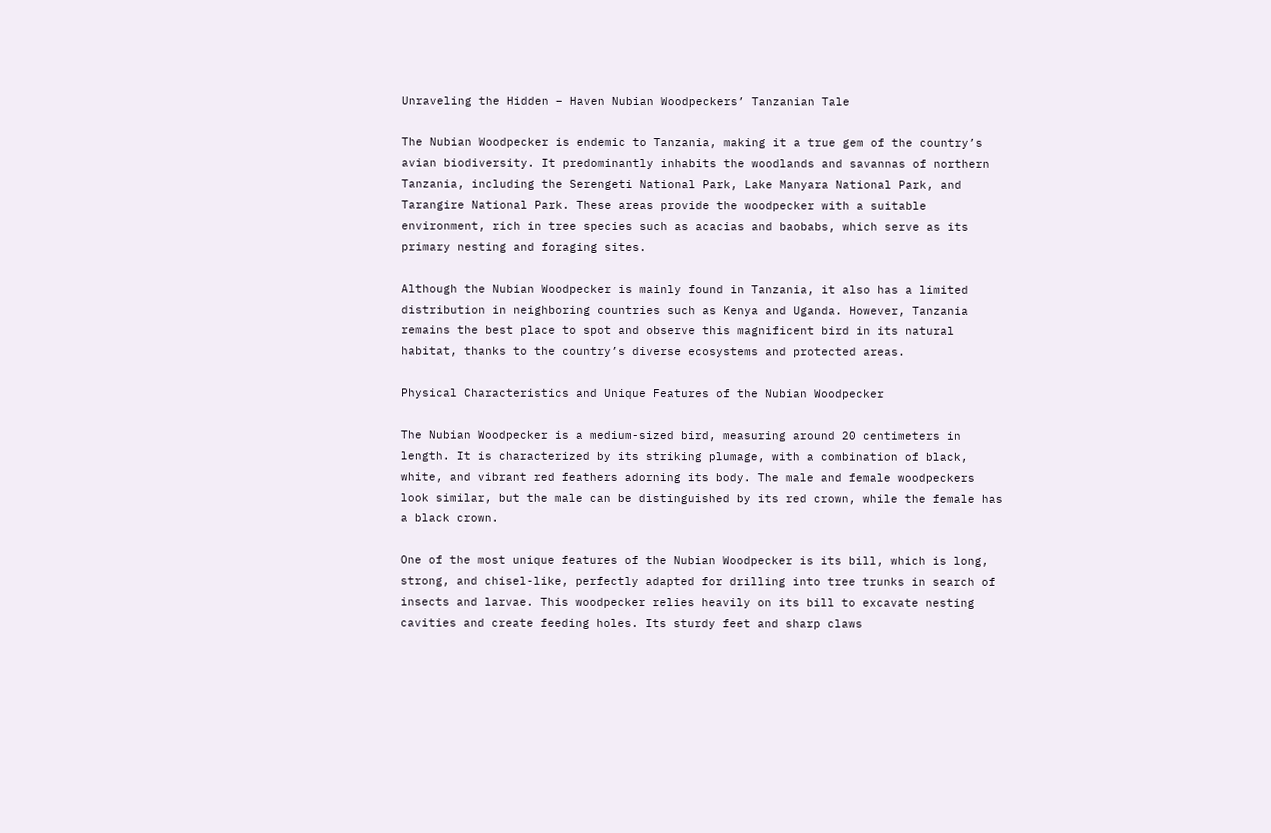Unraveling the Hidden – Haven Nubian Woodpeckers’ Tanzanian Tale

The Nubian Woodpecker is endemic to Tanzania, making it a true gem of the country’s avian biodiversity. It predominantly inhabits the woodlands and savannas of northern Tanzania, including the Serengeti National Park, Lake Manyara National Park, and Tarangire National Park. These areas provide the woodpecker with a suitable environment, rich in tree species such as acacias and baobabs, which serve as its primary nesting and foraging sites.

Although the Nubian Woodpecker is mainly found in Tanzania, it also has a limited distribution in neighboring countries such as Kenya and Uganda. However, Tanzania remains the best place to spot and observe this magnificent bird in its natural habitat, thanks to the country’s diverse ecosystems and protected areas.

Physical Characteristics and Unique Features of the Nubian Woodpecker

The Nubian Woodpecker is a medium-sized bird, measuring around 20 centimeters in length. It is characterized by its striking plumage, with a combination of black, white, and vibrant red feathers adorning its body. The male and female woodpeckers look similar, but the male can be distinguished by its red crown, while the female has a black crown.

One of the most unique features of the Nubian Woodpecker is its bill, which is long, strong, and chisel-like, perfectly adapted for drilling into tree trunks in search of insects and larvae. This woodpecker relies heavily on its bill to excavate nesting cavities and create feeding holes. Its sturdy feet and sharp claws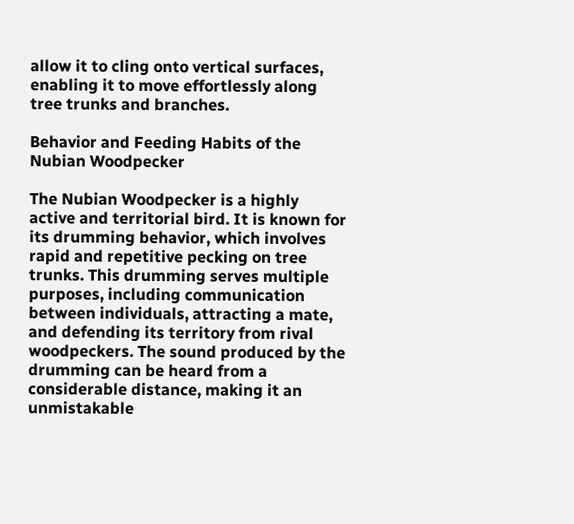allow it to cling onto vertical surfaces, enabling it to move effortlessly along tree trunks and branches.

Behavior and Feeding Habits of the Nubian Woodpecker

The Nubian Woodpecker is a highly active and territorial bird. It is known for its drumming behavior, which involves rapid and repetitive pecking on tree trunks. This drumming serves multiple purposes, including communication between individuals, attracting a mate, and defending its territory from rival woodpeckers. The sound produced by the drumming can be heard from a considerable distance, making it an unmistakable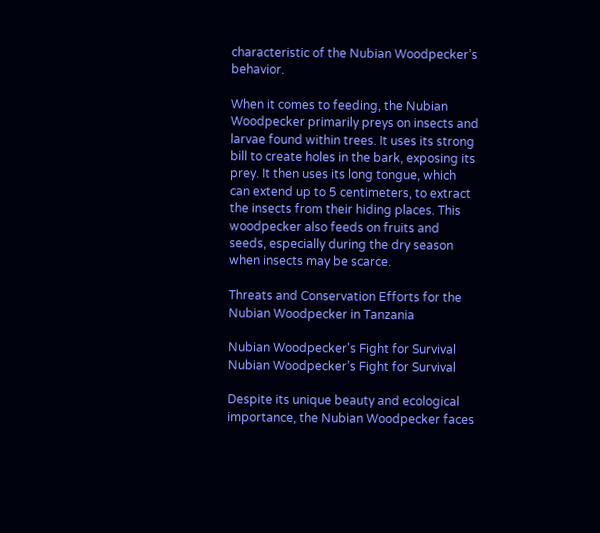characteristic of the Nubian Woodpecker’s behavior.

When it comes to feeding, the Nubian Woodpecker primarily preys on insects and larvae found within trees. It uses its strong bill to create holes in the bark, exposing its prey. It then uses its long tongue, which can extend up to 5 centimeters, to extract the insects from their hiding places. This woodpecker also feeds on fruits and seeds, especially during the dry season when insects may be scarce.

Threats and Conservation Efforts for the Nubian Woodpecker in Tanzania

Nubian Woodpecker's Fight for Survival
Nubian Woodpecker’s Fight for Survival

Despite its unique beauty and ecological importance, the Nubian Woodpecker faces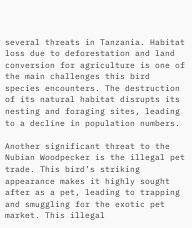several threats in Tanzania. Habitat loss due to deforestation and land conversion for agriculture is one of the main challenges this bird species encounters. The destruction of its natural habitat disrupts its nesting and foraging sites, leading to a decline in population numbers.

Another significant threat to the Nubian Woodpecker is the illegal pet trade. This bird’s striking appearance makes it highly sought after as a pet, leading to trapping and smuggling for the exotic pet market. This illegal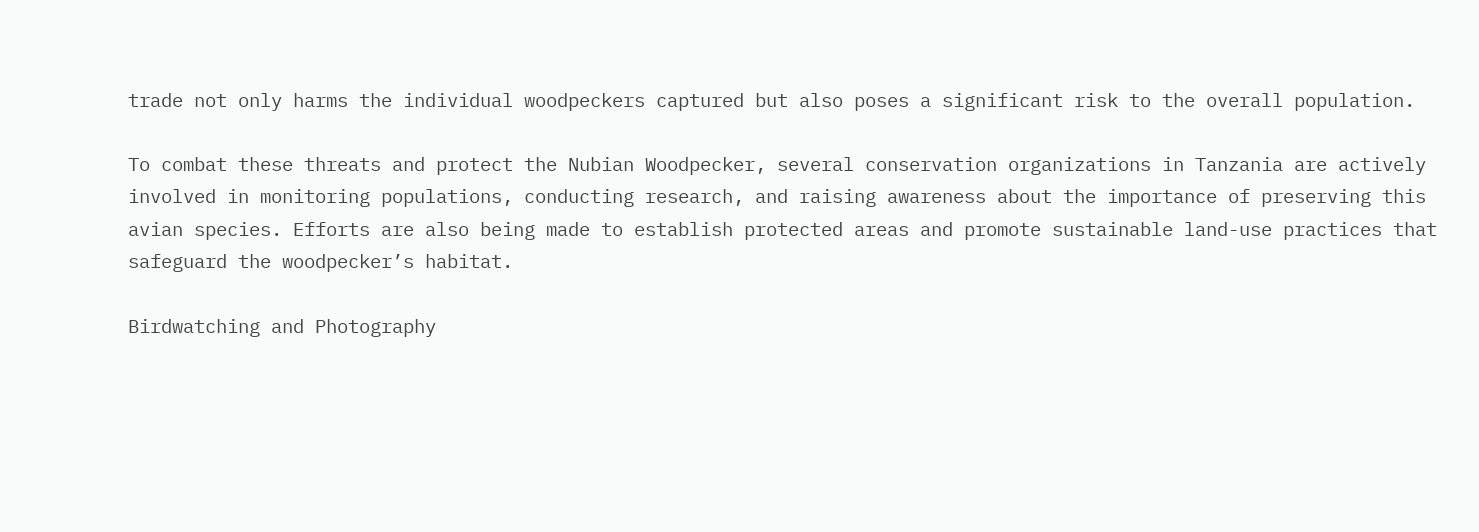trade not only harms the individual woodpeckers captured but also poses a significant risk to the overall population.

To combat these threats and protect the Nubian Woodpecker, several conservation organizations in Tanzania are actively involved in monitoring populations, conducting research, and raising awareness about the importance of preserving this avian species. Efforts are also being made to establish protected areas and promote sustainable land-use practices that safeguard the woodpecker’s habitat.

Birdwatching and Photography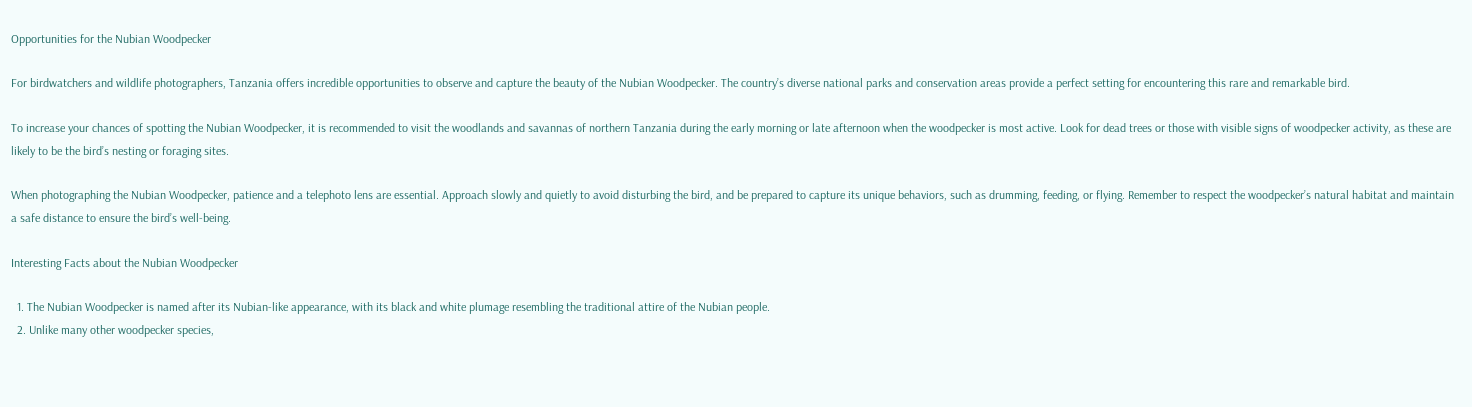Opportunities for the Nubian Woodpecker

For birdwatchers and wildlife photographers, Tanzania offers incredible opportunities to observe and capture the beauty of the Nubian Woodpecker. The country’s diverse national parks and conservation areas provide a perfect setting for encountering this rare and remarkable bird.

To increase your chances of spotting the Nubian Woodpecker, it is recommended to visit the woodlands and savannas of northern Tanzania during the early morning or late afternoon when the woodpecker is most active. Look for dead trees or those with visible signs of woodpecker activity, as these are likely to be the bird’s nesting or foraging sites.

When photographing the Nubian Woodpecker, patience and a telephoto lens are essential. Approach slowly and quietly to avoid disturbing the bird, and be prepared to capture its unique behaviors, such as drumming, feeding, or flying. Remember to respect the woodpecker’s natural habitat and maintain a safe distance to ensure the bird’s well-being.

Interesting Facts about the Nubian Woodpecker

  1. The Nubian Woodpecker is named after its Nubian-like appearance, with its black and white plumage resembling the traditional attire of the Nubian people.
  2. Unlike many other woodpecker species,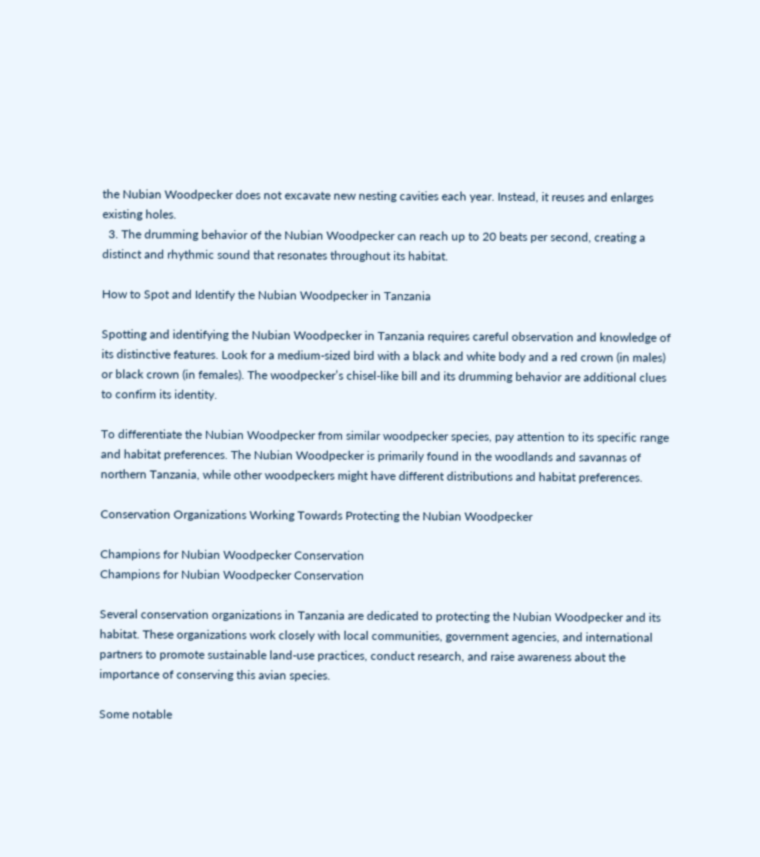the Nubian Woodpecker does not excavate new nesting cavities each year. Instead, it reuses and enlarges existing holes.
  3. The drumming behavior of the Nubian Woodpecker can reach up to 20 beats per second, creating a distinct and rhythmic sound that resonates throughout its habitat.

How to Spot and Identify the Nubian Woodpecker in Tanzania

Spotting and identifying the Nubian Woodpecker in Tanzania requires careful observation and knowledge of its distinctive features. Look for a medium-sized bird with a black and white body and a red crown (in males) or black crown (in females). The woodpecker’s chisel-like bill and its drumming behavior are additional clues to confirm its identity.

To differentiate the Nubian Woodpecker from similar woodpecker species, pay attention to its specific range and habitat preferences. The Nubian Woodpecker is primarily found in the woodlands and savannas of northern Tanzania, while other woodpeckers might have different distributions and habitat preferences.

Conservation Organizations Working Towards Protecting the Nubian Woodpecker

Champions for Nubian Woodpecker Conservation
Champions for Nubian Woodpecker Conservation

Several conservation organizations in Tanzania are dedicated to protecting the Nubian Woodpecker and its habitat. These organizations work closely with local communities, government agencies, and international partners to promote sustainable land-use practices, conduct research, and raise awareness about the importance of conserving this avian species.

Some notable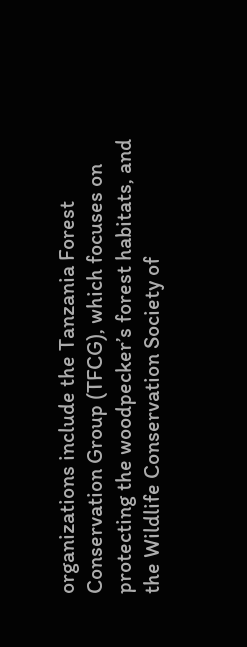organizations include the Tanzania Forest Conservation Group (TFCG), which focuses on protecting the woodpecker’s forest habitats, and the Wildlife Conservation Society of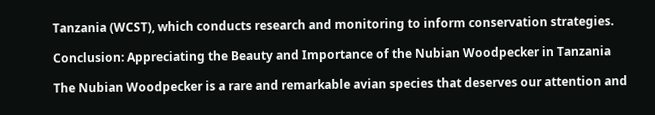Tanzania (WCST), which conducts research and monitoring to inform conservation strategies.

Conclusion: Appreciating the Beauty and Importance of the Nubian Woodpecker in Tanzania

The Nubian Woodpecker is a rare and remarkable avian species that deserves our attention and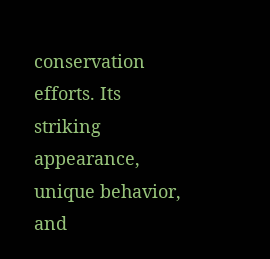conservation efforts. Its striking appearance, unique behavior, and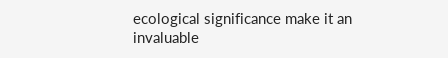ecological significance make it an invaluable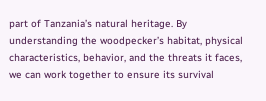part of Tanzania’s natural heritage. By understanding the woodpecker’s habitat, physical characteristics, behavior, and the threats it faces, we can work together to ensure its survival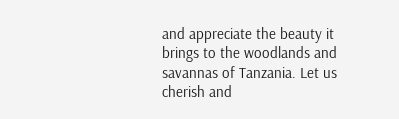and appreciate the beauty it brings to the woodlands and savannas of Tanzania. Let us cherish and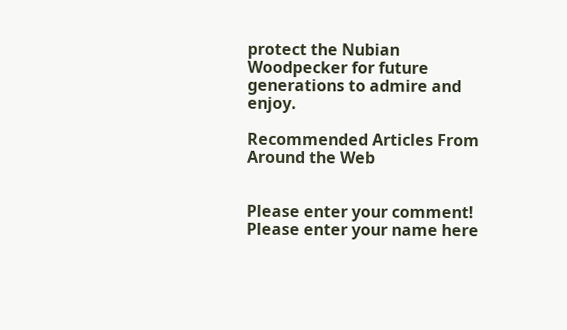protect the Nubian Woodpecker for future generations to admire and enjoy.

Recommended Articles From Around the Web


Please enter your comment!
Please enter your name here